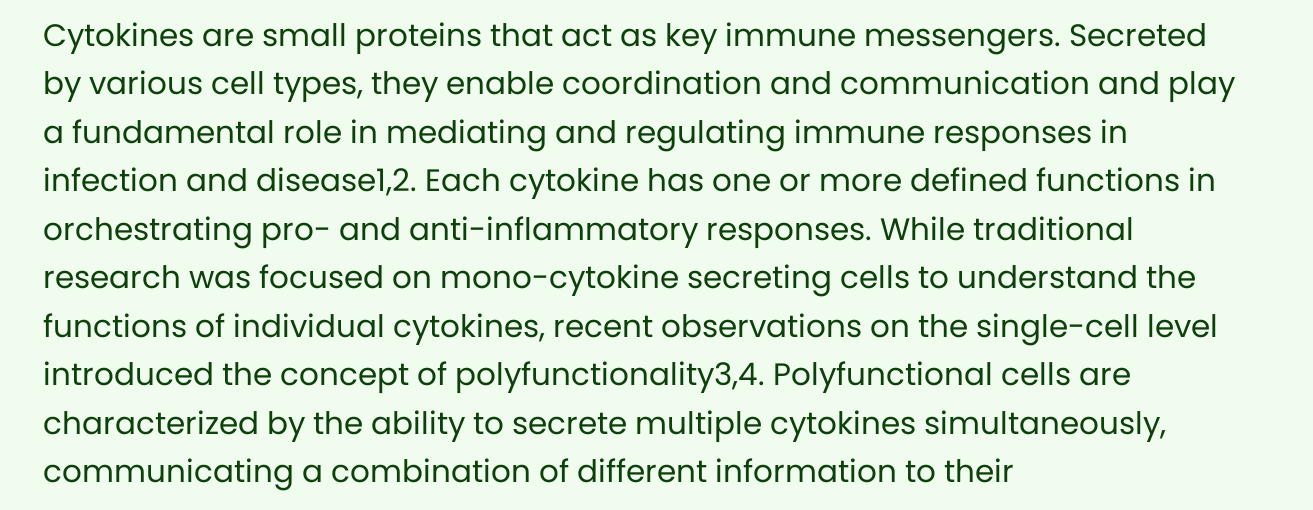Cytokines are small proteins that act as key immune messengers. Secreted by various cell types, they enable coordination and communication and play a fundamental role in mediating and regulating immune responses in infection and disease1,2. Each cytokine has one or more defined functions in orchestrating pro- and anti-inflammatory responses. While traditional research was focused on mono-cytokine secreting cells to understand the functions of individual cytokines, recent observations on the single-cell level introduced the concept of polyfunctionality3,4. Polyfunctional cells are characterized by the ability to secrete multiple cytokines simultaneously, communicating a combination of different information to their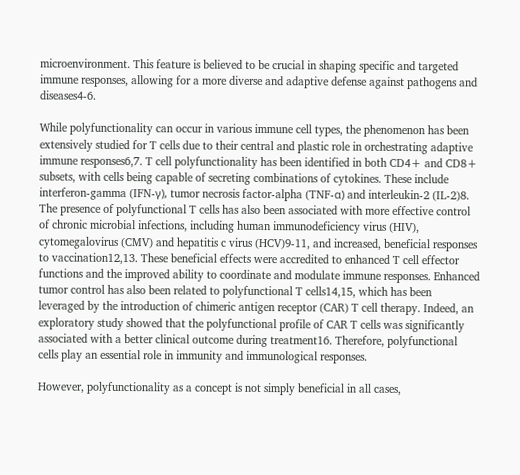microenvironment. This feature is believed to be crucial in shaping specific and targeted immune responses, allowing for a more diverse and adaptive defense against pathogens and diseases4-6.

While polyfunctionality can occur in various immune cell types, the phenomenon has been extensively studied for T cells due to their central and plastic role in orchestrating adaptive immune responses6,7. T cell polyfunctionality has been identified in both CD4+ and CD8+ subsets, with cells being capable of secreting combinations of cytokines. These include interferon-gamma (IFN-γ), tumor necrosis factor-alpha (TNF-α) and interleukin-2 (IL-2)8. The presence of polyfunctional T cells has also been associated with more effective control of chronic microbial infections, including human immunodeficiency virus (HIV), cytomegalovirus (CMV) and hepatitis c virus (HCV)9-11, and increased, beneficial responses to vaccination12,13. These beneficial effects were accredited to enhanced T cell effector functions and the improved ability to coordinate and modulate immune responses. Enhanced tumor control has also been related to polyfunctional T cells14,15, which has been leveraged by the introduction of chimeric antigen receptor (CAR) T cell therapy. Indeed, an exploratory study showed that the polyfunctional profile of CAR T cells was significantly associated with a better clinical outcome during treatment16. Therefore, polyfunctional cells play an essential role in immunity and immunological responses.

However, polyfunctionality as a concept is not simply beneficial in all cases,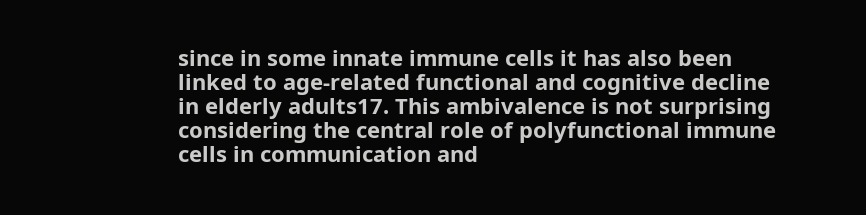since in some innate immune cells it has also been linked to age-related functional and cognitive decline in elderly adults17. This ambivalence is not surprising considering the central role of polyfunctional immune cells in communication and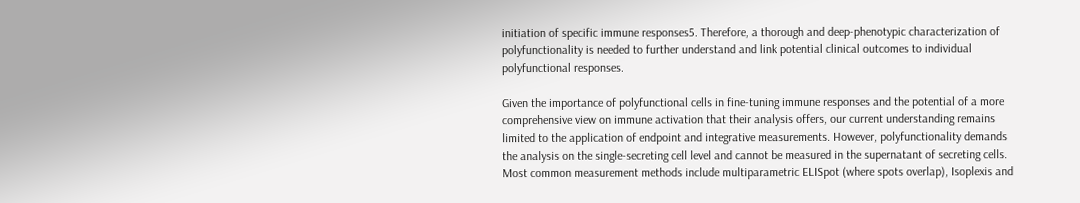initiation of specific immune responses5. Therefore, a thorough and deep-phenotypic characterization of polyfunctionality is needed to further understand and link potential clinical outcomes to individual polyfunctional responses.

Given the importance of polyfunctional cells in fine-tuning immune responses and the potential of a more comprehensive view on immune activation that their analysis offers, our current understanding remains limited to the application of endpoint and integrative measurements. However, polyfunctionality demands the analysis on the single-secreting cell level and cannot be measured in the supernatant of secreting cells. Most common measurement methods include multiparametric ELISpot (where spots overlap), Isoplexis and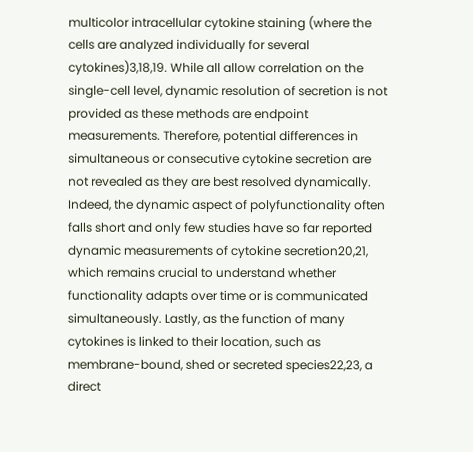multicolor intracellular cytokine staining (where the cells are analyzed individually for several cytokines)3,18,19. While all allow correlation on the single-cell level, dynamic resolution of secretion is not provided as these methods are endpoint measurements. Therefore, potential differences in simultaneous or consecutive cytokine secretion are not revealed as they are best resolved dynamically. Indeed, the dynamic aspect of polyfunctionality often falls short and only few studies have so far reported dynamic measurements of cytokine secretion20,21, which remains crucial to understand whether functionality adapts over time or is communicated simultaneously. Lastly, as the function of many cytokines is linked to their location, such as membrane-bound, shed or secreted species22,23, a direct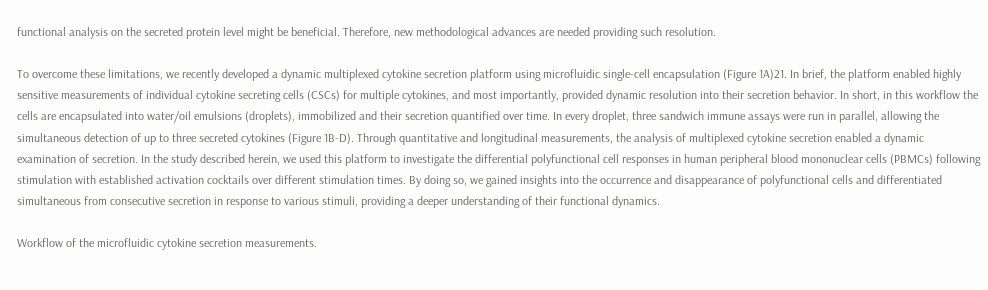functional analysis on the secreted protein level might be beneficial. Therefore, new methodological advances are needed providing such resolution.

To overcome these limitations, we recently developed a dynamic multiplexed cytokine secretion platform using microfluidic single-cell encapsulation (Figure 1A)21. In brief, the platform enabled highly sensitive measurements of individual cytokine secreting cells (CSCs) for multiple cytokines, and most importantly, provided dynamic resolution into their secretion behavior. In short, in this workflow the cells are encapsulated into water/oil emulsions (droplets), immobilized and their secretion quantified over time. In every droplet, three sandwich immune assays were run in parallel, allowing the simultaneous detection of up to three secreted cytokines (Figure 1B-D). Through quantitative and longitudinal measurements, the analysis of multiplexed cytokine secretion enabled a dynamic examination of secretion. In the study described herein, we used this platform to investigate the differential polyfunctional cell responses in human peripheral blood mononuclear cells (PBMCs) following stimulation with established activation cocktails over different stimulation times. By doing so, we gained insights into the occurrence and disappearance of polyfunctional cells and differentiated simultaneous from consecutive secretion in response to various stimuli, providing a deeper understanding of their functional dynamics.

Workflow of the microfluidic cytokine secretion measurements.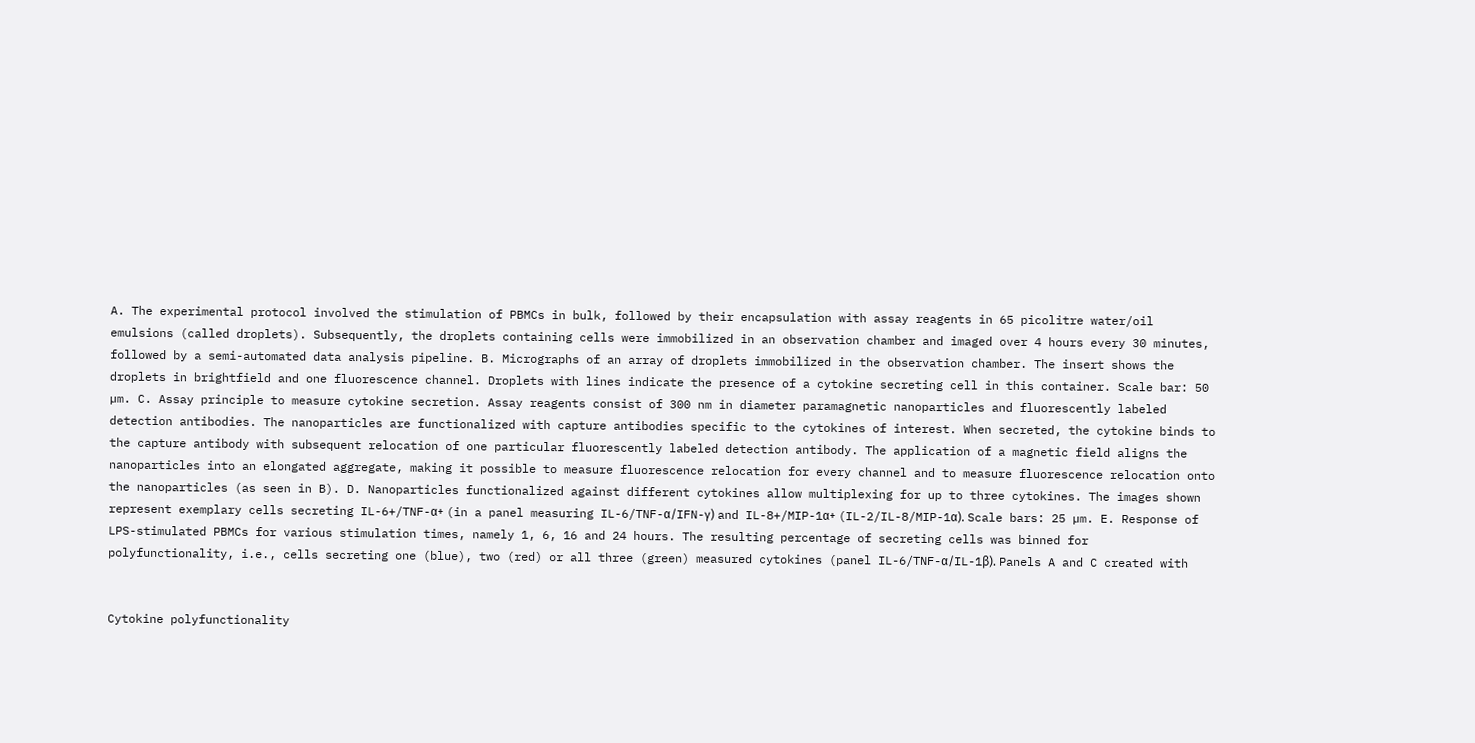A. The experimental protocol involved the stimulation of PBMCs in bulk, followed by their encapsulation with assay reagents in 65 picolitre water/oil emulsions (called droplets). Subsequently, the droplets containing cells were immobilized in an observation chamber and imaged over 4 hours every 30 minutes, followed by a semi-automated data analysis pipeline. B. Micrographs of an array of droplets immobilized in the observation chamber. The insert shows the droplets in brightfield and one fluorescence channel. Droplets with lines indicate the presence of a cytokine secreting cell in this container. Scale bar: 50 µm. C. Assay principle to measure cytokine secretion. Assay reagents consist of 300 nm in diameter paramagnetic nanoparticles and fluorescently labeled detection antibodies. The nanoparticles are functionalized with capture antibodies specific to the cytokines of interest. When secreted, the cytokine binds to the capture antibody with subsequent relocation of one particular fluorescently labeled detection antibody. The application of a magnetic field aligns the nanoparticles into an elongated aggregate, making it possible to measure fluorescence relocation for every channel and to measure fluorescence relocation onto the nanoparticles (as seen in B). D. Nanoparticles functionalized against different cytokines allow multiplexing for up to three cytokines. The images shown represent exemplary cells secreting IL-6+/TNF-α+ (in a panel measuring IL-6/TNF-α/IFN-γ) and IL-8+/MIP-1α+ (IL-2/IL-8/MIP-1α). Scale bars: 25 µm. E. Response of LPS-stimulated PBMCs for various stimulation times, namely 1, 6, 16 and 24 hours. The resulting percentage of secreting cells was binned for polyfunctionality, i.e., cells secreting one (blue), two (red) or all three (green) measured cytokines (panel IL-6/TNF-α/IL-1β). Panels A and C created with


Cytokine polyfunctionality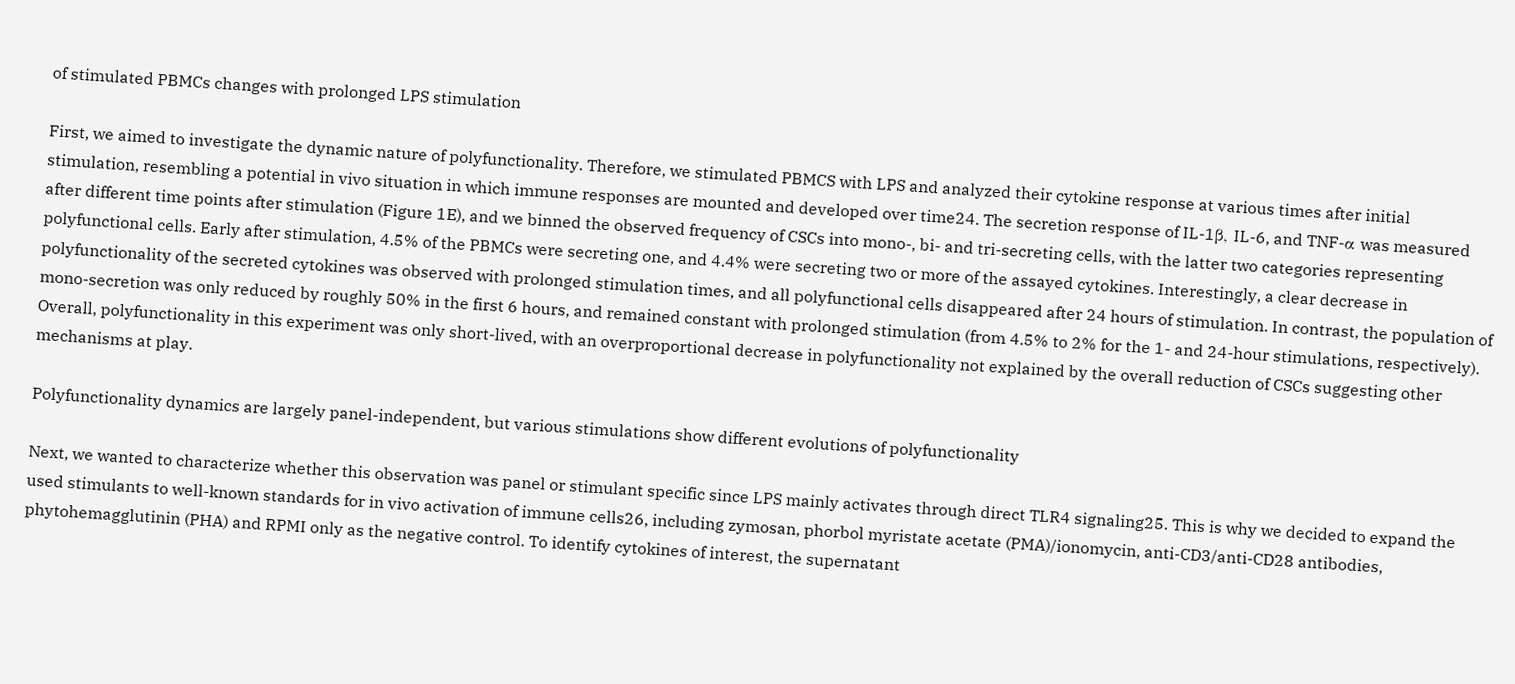of stimulated PBMCs changes with prolonged LPS stimulation

First, we aimed to investigate the dynamic nature of polyfunctionality. Therefore, we stimulated PBMCS with LPS and analyzed their cytokine response at various times after initial stimulation, resembling a potential in vivo situation in which immune responses are mounted and developed over time24. The secretion response of IL-1β, IL-6, and TNF-α was measured after different time points after stimulation (Figure 1E), and we binned the observed frequency of CSCs into mono-, bi- and tri-secreting cells, with the latter two categories representing polyfunctional cells. Early after stimulation, 4.5% of the PBMCs were secreting one, and 4.4% were secreting two or more of the assayed cytokines. Interestingly, a clear decrease in polyfunctionality of the secreted cytokines was observed with prolonged stimulation times, and all polyfunctional cells disappeared after 24 hours of stimulation. In contrast, the population of mono-secretion was only reduced by roughly 50% in the first 6 hours, and remained constant with prolonged stimulation (from 4.5% to 2% for the 1- and 24-hour stimulations, respectively). Overall, polyfunctionality in this experiment was only short-lived, with an overproportional decrease in polyfunctionality not explained by the overall reduction of CSCs suggesting other mechanisms at play.

Polyfunctionality dynamics are largely panel-independent, but various stimulations show different evolutions of polyfunctionality

Next, we wanted to characterize whether this observation was panel or stimulant specific since LPS mainly activates through direct TLR4 signaling25. This is why we decided to expand the used stimulants to well-known standards for in vivo activation of immune cells26, including zymosan, phorbol myristate acetate (PMA)/ionomycin, anti-CD3/anti-CD28 antibodies, phytohemagglutinin (PHA) and RPMI only as the negative control. To identify cytokines of interest, the supernatant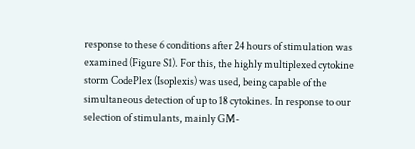response to these 6 conditions after 24 hours of stimulation was examined (Figure S1). For this, the highly multiplexed cytokine storm CodePlex (Isoplexis) was used, being capable of the simultaneous detection of up to 18 cytokines. In response to our selection of stimulants, mainly GM-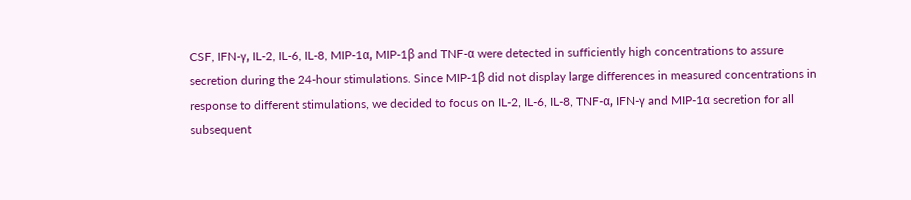CSF, IFN-γ, IL-2, IL-6, IL-8, MIP-1α, MIP-1β and TNF-α were detected in sufficiently high concentrations to assure secretion during the 24-hour stimulations. Since MIP-1β did not display large differences in measured concentrations in response to different stimulations, we decided to focus on IL-2, IL-6, IL-8, TNF-α, IFN-γ and MIP-1α secretion for all subsequent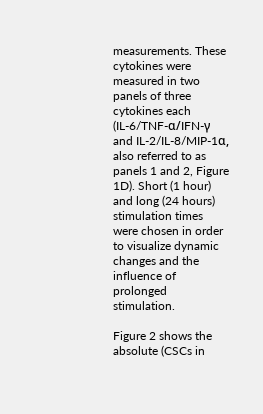measurements. These cytokines were measured in two panels of three cytokines each (IL-6/TNF-α/IFN-γ and IL-2/IL-8/MIP-1α, also referred to as panels 1 and 2, Figure 1D). Short (1 hour) and long (24 hours) stimulation times were chosen in order to visualize dynamic changes and the influence of prolonged stimulation.

Figure 2 shows the absolute (CSCs in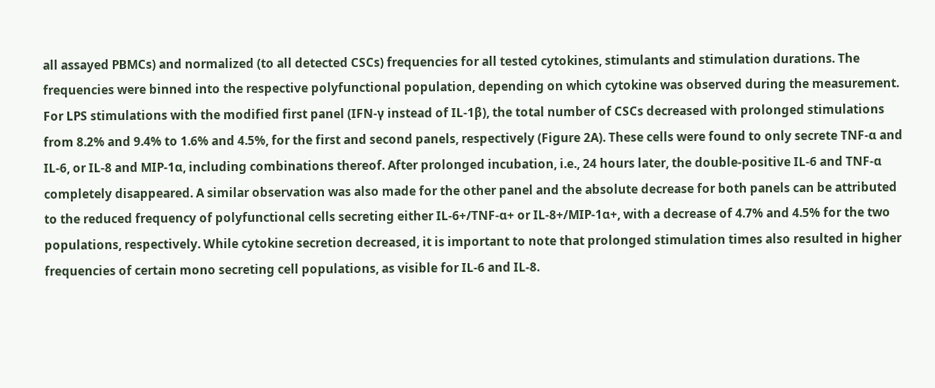all assayed PBMCs) and normalized (to all detected CSCs) frequencies for all tested cytokines, stimulants and stimulation durations. The frequencies were binned into the respective polyfunctional population, depending on which cytokine was observed during the measurement. For LPS stimulations with the modified first panel (IFN-γ instead of IL-1β), the total number of CSCs decreased with prolonged stimulations from 8.2% and 9.4% to 1.6% and 4.5%, for the first and second panels, respectively (Figure 2A). These cells were found to only secrete TNF-α and IL-6, or IL-8 and MIP-1α, including combinations thereof. After prolonged incubation, i.e., 24 hours later, the double-positive IL-6 and TNF-α completely disappeared. A similar observation was also made for the other panel and the absolute decrease for both panels can be attributed to the reduced frequency of polyfunctional cells secreting either IL-6+/TNF-α+ or IL-8+/MIP-1α+, with a decrease of 4.7% and 4.5% for the two populations, respectively. While cytokine secretion decreased, it is important to note that prolonged stimulation times also resulted in higher frequencies of certain mono secreting cell populations, as visible for IL-6 and IL-8.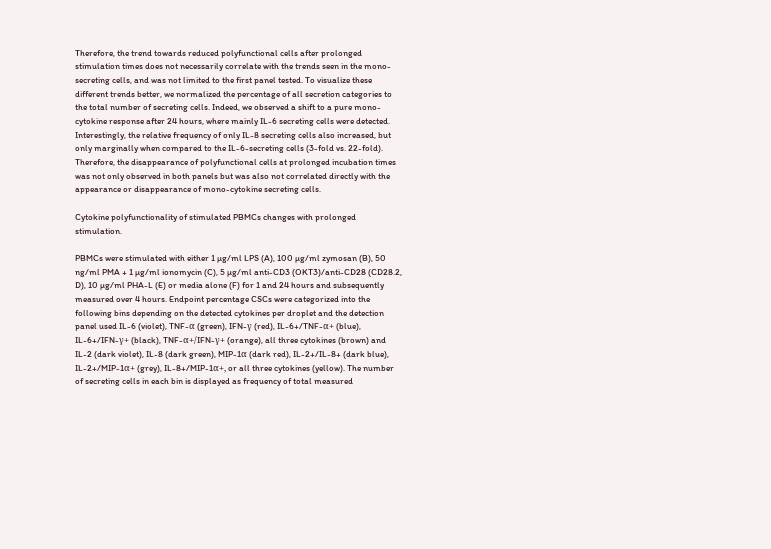Therefore, the trend towards reduced polyfunctional cells after prolonged stimulation times does not necessarily correlate with the trends seen in the mono-secreting cells, and was not limited to the first panel tested. To visualize these different trends better, we normalized the percentage of all secretion categories to the total number of secreting cells. Indeed, we observed a shift to a pure mono-cytokine response after 24 hours, where mainly IL-6 secreting cells were detected. Interestingly, the relative frequency of only IL-8 secreting cells also increased, but only marginally when compared to the IL-6-secreting cells (3-fold vs. 22-fold). Therefore, the disappearance of polyfunctional cells at prolonged incubation times was not only observed in both panels but was also not correlated directly with the appearance or disappearance of mono-cytokine secreting cells.

Cytokine polyfunctionality of stimulated PBMCs changes with prolonged stimulation.

PBMCs were stimulated with either 1 µg/ml LPS (A), 100 µg/ml zymosan (B), 50 ng/ml PMA + 1 µg/ml ionomycin (C), 5 µg/ml anti-CD3 (OKT3)/anti-CD28 (CD28.2, D), 10 µg/ml PHA-L (E) or media alone (F) for 1 and 24 hours and subsequently measured over 4 hours. Endpoint percentage CSCs were categorized into the following bins depending on the detected cytokines per droplet and the detection panel used IL-6 (violet), TNF-α (green), IFN-γ (red), IL-6+/TNF-α+ (blue), IL-6+/IFN-γ+ (black), TNF-α+/IFN-γ+ (orange), all three cytokines (brown) and IL-2 (dark violet), IL-8 (dark green), MIP-1α (dark red), IL-2+/IL-8+ (dark blue), IL-2+/MIP-1α+ (grey), IL-8+/MIP-1α+, or all three cytokines (yellow). The number of secreting cells in each bin is displayed as frequency of total measured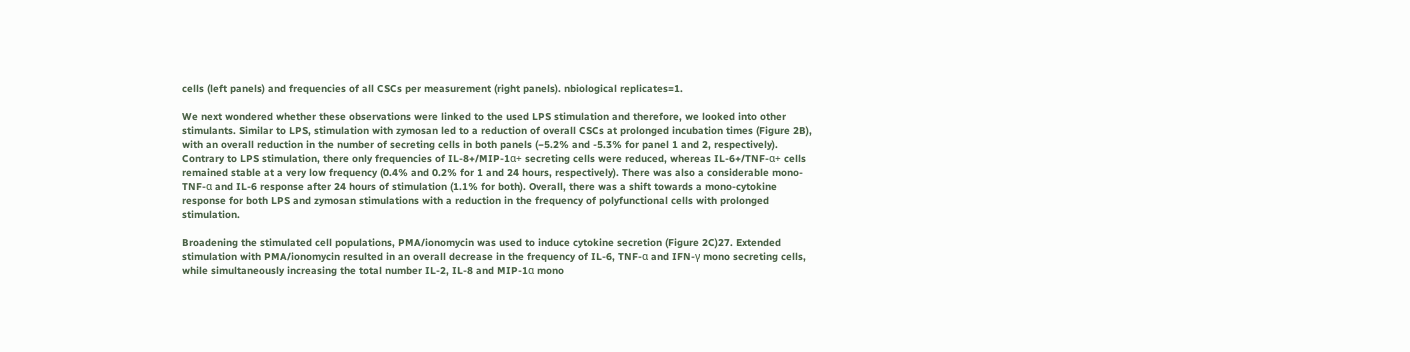cells (left panels) and frequencies of all CSCs per measurement (right panels). nbiological replicates=1.

We next wondered whether these observations were linked to the used LPS stimulation and therefore, we looked into other stimulants. Similar to LPS, stimulation with zymosan led to a reduction of overall CSCs at prolonged incubation times (Figure 2B), with an overall reduction in the number of secreting cells in both panels (−5.2% and -5.3% for panel 1 and 2, respectively). Contrary to LPS stimulation, there only frequencies of IL-8+/MIP-1α+ secreting cells were reduced, whereas IL-6+/TNF-α+ cells remained stable at a very low frequency (0.4% and 0.2% for 1 and 24 hours, respectively). There was also a considerable mono-TNF-α and IL-6 response after 24 hours of stimulation (1.1% for both). Overall, there was a shift towards a mono-cytokine response for both LPS and zymosan stimulations with a reduction in the frequency of polyfunctional cells with prolonged stimulation.

Broadening the stimulated cell populations, PMA/ionomycin was used to induce cytokine secretion (Figure 2C)27. Extended stimulation with PMA/ionomycin resulted in an overall decrease in the frequency of IL-6, TNF-α and IFN-γ mono secreting cells, while simultaneously increasing the total number IL-2, IL-8 and MIP-1α mono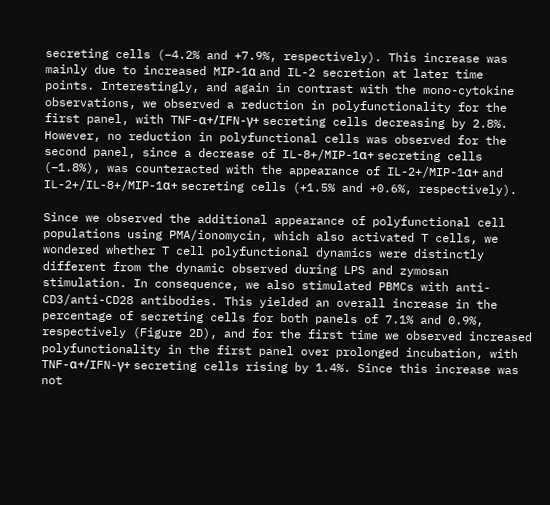secreting cells (−4.2% and +7.9%, respectively). This increase was mainly due to increased MIP-1α and IL-2 secretion at later time points. Interestingly, and again in contrast with the mono-cytokine observations, we observed a reduction in polyfunctionality for the first panel, with TNF-α+/IFN-γ+ secreting cells decreasing by 2.8%. However, no reduction in polyfunctional cells was observed for the second panel, since a decrease of IL-8+/MIP-1α+ secreting cells (−1.8%), was counteracted with the appearance of IL-2+/MIP-1α+ and IL-2+/IL-8+/MIP-1α+ secreting cells (+1.5% and +0.6%, respectively).

Since we observed the additional appearance of polyfunctional cell populations using PMA/ionomycin, which also activated T cells, we wondered whether T cell polyfunctional dynamics were distinctly different from the dynamic observed during LPS and zymosan stimulation. In consequence, we also stimulated PBMCs with anti-CD3/anti-CD28 antibodies. This yielded an overall increase in the percentage of secreting cells for both panels of 7.1% and 0.9%, respectively (Figure 2D), and for the first time we observed increased polyfunctionality in the first panel over prolonged incubation, with TNF-α+/IFN-γ+ secreting cells rising by 1.4%. Since this increase was not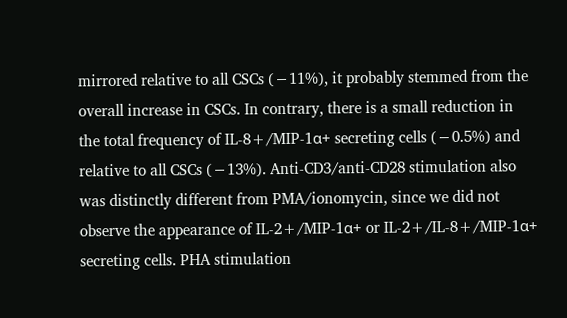mirrored relative to all CSCs (−11%), it probably stemmed from the overall increase in CSCs. In contrary, there is a small reduction in the total frequency of IL-8+/MIP-1α+ secreting cells (−0.5%) and relative to all CSCs (−13%). Anti-CD3/anti-CD28 stimulation also was distinctly different from PMA/ionomycin, since we did not observe the appearance of IL-2+/MIP-1α+ or IL-2+/IL-8+/MIP-1α+ secreting cells. PHA stimulation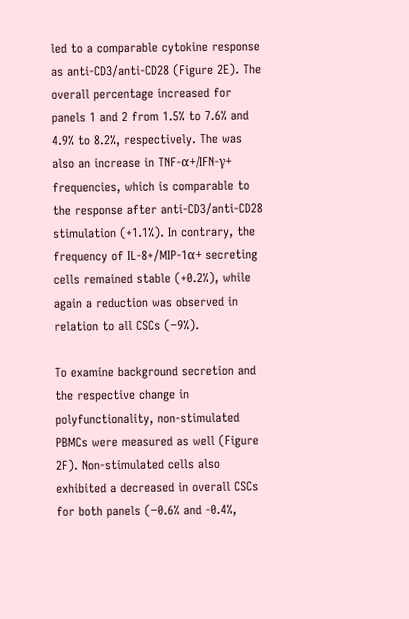led to a comparable cytokine response as anti-CD3/anti-CD28 (Figure 2E). The overall percentage increased for panels 1 and 2 from 1.5% to 7.6% and 4.9% to 8.2%, respectively. The was also an increase in TNF-α+/IFN-γ+ frequencies, which is comparable to the response after anti-CD3/anti-CD28 stimulation (+1.1%). In contrary, the frequency of IL-8+/MIP-1α+ secreting cells remained stable (+0.2%), while again a reduction was observed in relation to all CSCs (−9%).

To examine background secretion and the respective change in polyfunctionality, non-stimulated PBMCs were measured as well (Figure 2F). Non-stimulated cells also exhibited a decreased in overall CSCs for both panels (−0.6% and -0.4%,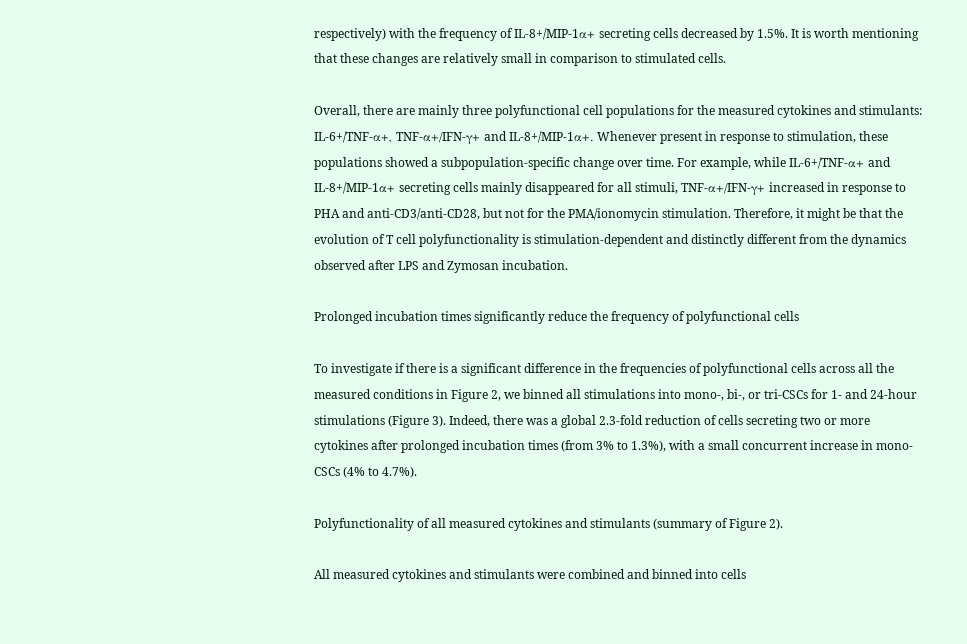respectively) with the frequency of IL-8+/MIP-1α+ secreting cells decreased by 1.5%. It is worth mentioning that these changes are relatively small in comparison to stimulated cells.

Overall, there are mainly three polyfunctional cell populations for the measured cytokines and stimulants: IL-6+/TNF-α+, TNF-α+/IFN-γ+ and IL-8+/MIP-1α+. Whenever present in response to stimulation, these populations showed a subpopulation-specific change over time. For example, while IL-6+/TNF-α+ and IL-8+/MIP-1α+ secreting cells mainly disappeared for all stimuli, TNF-α+/IFN-γ+ increased in response to PHA and anti-CD3/anti-CD28, but not for the PMA/ionomycin stimulation. Therefore, it might be that the evolution of T cell polyfunctionality is stimulation-dependent and distinctly different from the dynamics observed after LPS and Zymosan incubation.

Prolonged incubation times significantly reduce the frequency of polyfunctional cells

To investigate if there is a significant difference in the frequencies of polyfunctional cells across all the measured conditions in Figure 2, we binned all stimulations into mono-, bi-, or tri-CSCs for 1- and 24-hour stimulations (Figure 3). Indeed, there was a global 2.3-fold reduction of cells secreting two or more cytokines after prolonged incubation times (from 3% to 1.3%), with a small concurrent increase in mono-CSCs (4% to 4.7%).

Polyfunctionality of all measured cytokines and stimulants (summary of Figure 2).

All measured cytokines and stimulants were combined and binned into cells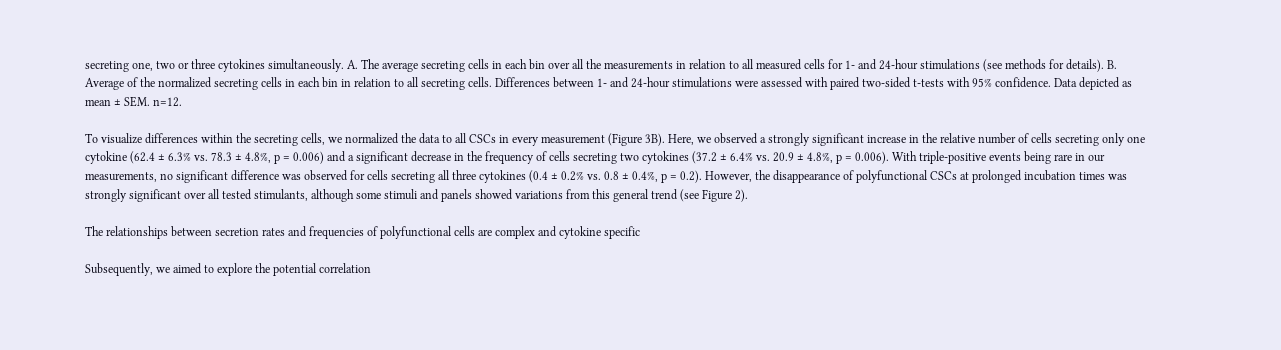secreting one, two or three cytokines simultaneously. A. The average secreting cells in each bin over all the measurements in relation to all measured cells for 1- and 24-hour stimulations (see methods for details). B. Average of the normalized secreting cells in each bin in relation to all secreting cells. Differences between 1- and 24-hour stimulations were assessed with paired two-sided t-tests with 95% confidence. Data depicted as mean ± SEM. n=12.

To visualize differences within the secreting cells, we normalized the data to all CSCs in every measurement (Figure 3B). Here, we observed a strongly significant increase in the relative number of cells secreting only one cytokine (62.4 ± 6.3% vs. 78.3 ± 4.8%, p = 0.006) and a significant decrease in the frequency of cells secreting two cytokines (37.2 ± 6.4% vs. 20.9 ± 4.8%, p = 0.006). With triple-positive events being rare in our measurements, no significant difference was observed for cells secreting all three cytokines (0.4 ± 0.2% vs. 0.8 ± 0.4%, p = 0.2). However, the disappearance of polyfunctional CSCs at prolonged incubation times was strongly significant over all tested stimulants, although some stimuli and panels showed variations from this general trend (see Figure 2).

The relationships between secretion rates and frequencies of polyfunctional cells are complex and cytokine specific

Subsequently, we aimed to explore the potential correlation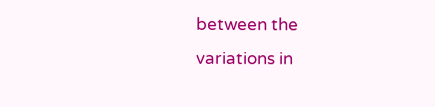between the variations in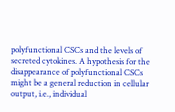polyfunctional CSCs and the levels of secreted cytokines. A hypothesis for the disappearance of polyfunctional CSCs might be a general reduction in cellular output, i.e., individual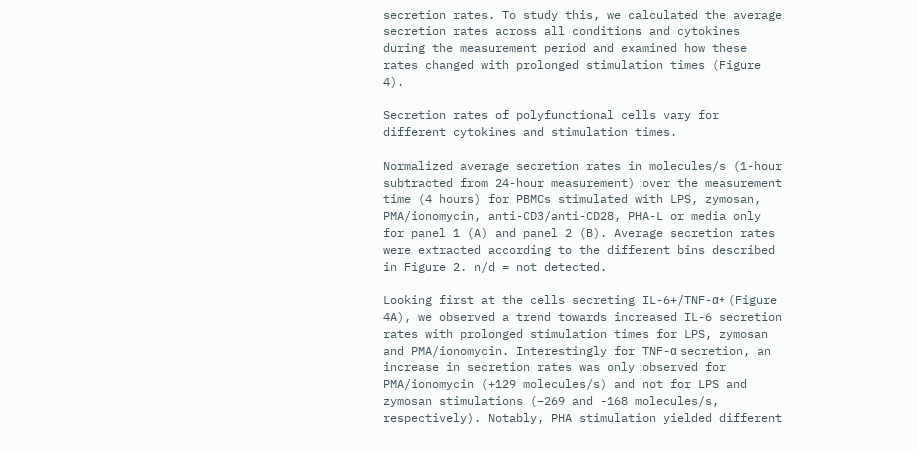secretion rates. To study this, we calculated the average secretion rates across all conditions and cytokines during the measurement period and examined how these rates changed with prolonged stimulation times (Figure 4).

Secretion rates of polyfunctional cells vary for different cytokines and stimulation times.

Normalized average secretion rates in molecules/s (1-hour subtracted from 24-hour measurement) over the measurement time (4 hours) for PBMCs stimulated with LPS, zymosan, PMA/ionomycin, anti-CD3/anti-CD28, PHA-L or media only for panel 1 (A) and panel 2 (B). Average secretion rates were extracted according to the different bins described in Figure 2. n/d = not detected.

Looking first at the cells secreting IL-6+/TNF-α+ (Figure 4A), we observed a trend towards increased IL-6 secretion rates with prolonged stimulation times for LPS, zymosan and PMA/ionomycin. Interestingly for TNF-α secretion, an increase in secretion rates was only observed for PMA/ionomycin (+129 molecules/s) and not for LPS and zymosan stimulations (−269 and -168 molecules/s, respectively). Notably, PHA stimulation yielded different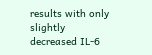results with only slightly decreased IL-6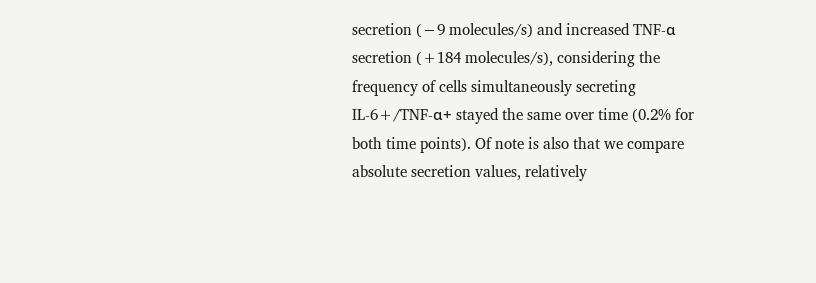secretion (−9 molecules/s) and increased TNF-α secretion (+184 molecules/s), considering the frequency of cells simultaneously secreting IL-6+/TNF-α+ stayed the same over time (0.2% for both time points). Of note is also that we compare absolute secretion values, relatively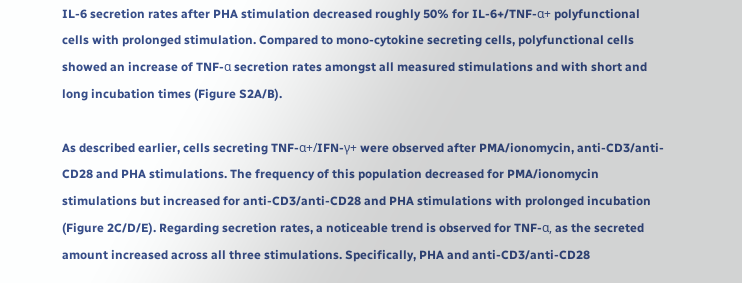IL-6 secretion rates after PHA stimulation decreased roughly 50% for IL-6+/TNF-α+ polyfunctional cells with prolonged stimulation. Compared to mono-cytokine secreting cells, polyfunctional cells showed an increase of TNF-α secretion rates amongst all measured stimulations and with short and long incubation times (Figure S2A/B).

As described earlier, cells secreting TNF-α+/IFN-γ+ were observed after PMA/ionomycin, anti-CD3/anti-CD28 and PHA stimulations. The frequency of this population decreased for PMA/ionomycin stimulations but increased for anti-CD3/anti-CD28 and PHA stimulations with prolonged incubation (Figure 2C/D/E). Regarding secretion rates, a noticeable trend is observed for TNF-α, as the secreted amount increased across all three stimulations. Specifically, PHA and anti-CD3/anti-CD28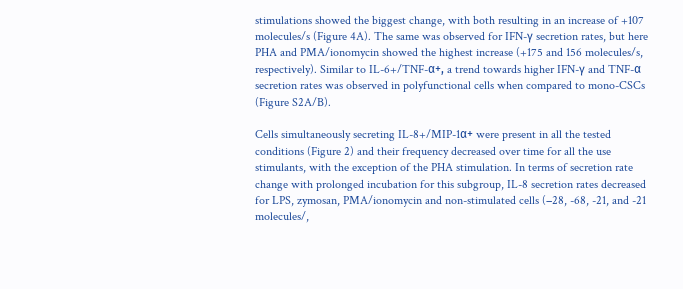stimulations showed the biggest change, with both resulting in an increase of +107 molecules/s (Figure 4A). The same was observed for IFN-γ secretion rates, but here PHA and PMA/ionomycin showed the highest increase (+175 and 156 molecules/s, respectively). Similar to IL-6+/TNF-α+, a trend towards higher IFN-γ and TNF-α secretion rates was observed in polyfunctional cells when compared to mono-CSCs (Figure S2A/B).

Cells simultaneously secreting IL-8+/MIP-1α+ were present in all the tested conditions (Figure 2) and their frequency decreased over time for all the use stimulants, with the exception of the PHA stimulation. In terms of secretion rate change with prolonged incubation for this subgroup, IL-8 secretion rates decreased for LPS, zymosan, PMA/ionomycin and non-stimulated cells (−28, -68, -21, and -21 molecules/,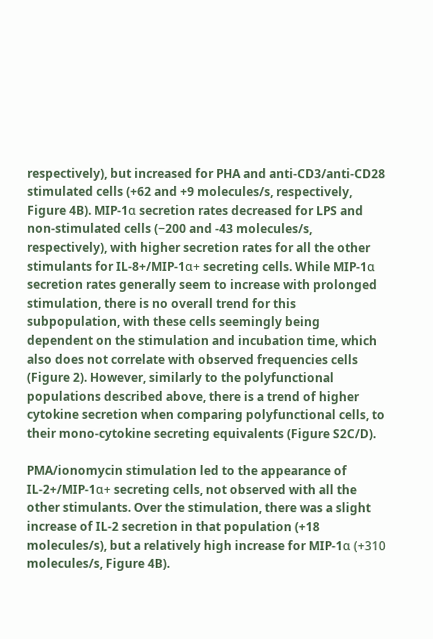respectively), but increased for PHA and anti-CD3/anti-CD28 stimulated cells (+62 and +9 molecules/s, respectively, Figure 4B). MIP-1α secretion rates decreased for LPS and non-stimulated cells (−200 and -43 molecules/s, respectively), with higher secretion rates for all the other stimulants for IL-8+/MIP-1α+ secreting cells. While MIP-1α secretion rates generally seem to increase with prolonged stimulation, there is no overall trend for this subpopulation, with these cells seemingly being dependent on the stimulation and incubation time, which also does not correlate with observed frequencies cells (Figure 2). However, similarly to the polyfunctional populations described above, there is a trend of higher cytokine secretion when comparing polyfunctional cells, to their mono-cytokine secreting equivalents (Figure S2C/D).

PMA/ionomycin stimulation led to the appearance of IL-2+/MIP-1α+ secreting cells, not observed with all the other stimulants. Over the stimulation, there was a slight increase of IL-2 secretion in that population (+18 molecules/s), but a relatively high increase for MIP-1α (+310 molecules/s, Figure 4B).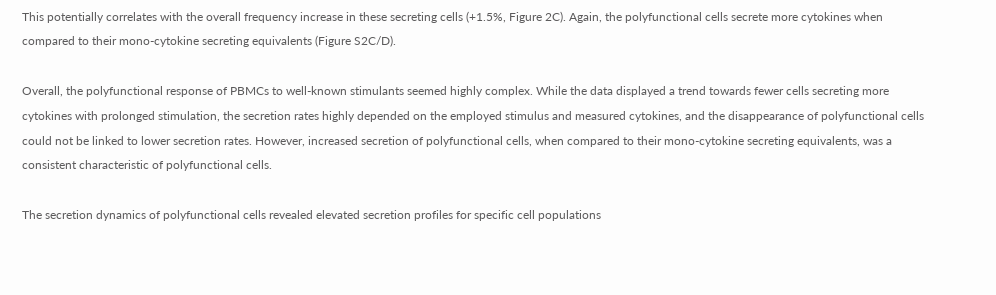This potentially correlates with the overall frequency increase in these secreting cells (+1.5%, Figure 2C). Again, the polyfunctional cells secrete more cytokines when compared to their mono-cytokine secreting equivalents (Figure S2C/D).

Overall, the polyfunctional response of PBMCs to well-known stimulants seemed highly complex. While the data displayed a trend towards fewer cells secreting more cytokines with prolonged stimulation, the secretion rates highly depended on the employed stimulus and measured cytokines, and the disappearance of polyfunctional cells could not be linked to lower secretion rates. However, increased secretion of polyfunctional cells, when compared to their mono-cytokine secreting equivalents, was a consistent characteristic of polyfunctional cells.

The secretion dynamics of polyfunctional cells revealed elevated secretion profiles for specific cell populations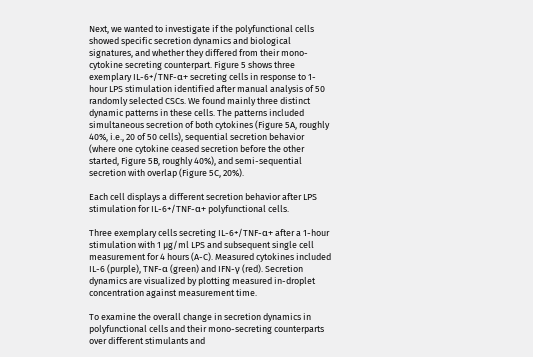Next, we wanted to investigate if the polyfunctional cells showed specific secretion dynamics and biological signatures, and whether they differed from their mono-cytokine secreting counterpart. Figure 5 shows three exemplary IL-6+/TNF-α+ secreting cells in response to 1-hour LPS stimulation identified after manual analysis of 50 randomly selected CSCs. We found mainly three distinct dynamic patterns in these cells. The patterns included simultaneous secretion of both cytokines (Figure 5A, roughly 40%, i.e., 20 of 50 cells), sequential secretion behavior (where one cytokine ceased secretion before the other started, Figure 5B, roughly 40%), and semi-sequential secretion with overlap (Figure 5C, 20%).

Each cell displays a different secretion behavior after LPS stimulation for IL-6+/TNF-α+ polyfunctional cells.

Three exemplary cells secreting IL-6+/TNF-α+ after a 1-hour stimulation with 1 µg/ml LPS and subsequent single cell measurement for 4 hours (A-C). Measured cytokines included IL-6 (purple), TNF-α (green) and IFN-γ (red). Secretion dynamics are visualized by plotting measured in-droplet concentration against measurement time.

To examine the overall change in secretion dynamics in polyfunctional cells and their mono-secreting counterparts over different stimulants and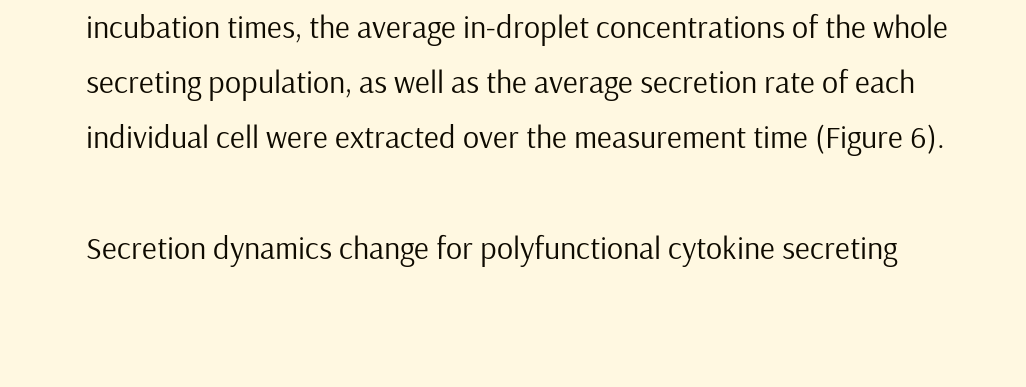incubation times, the average in-droplet concentrations of the whole secreting population, as well as the average secretion rate of each individual cell were extracted over the measurement time (Figure 6).

Secretion dynamics change for polyfunctional cytokine secreting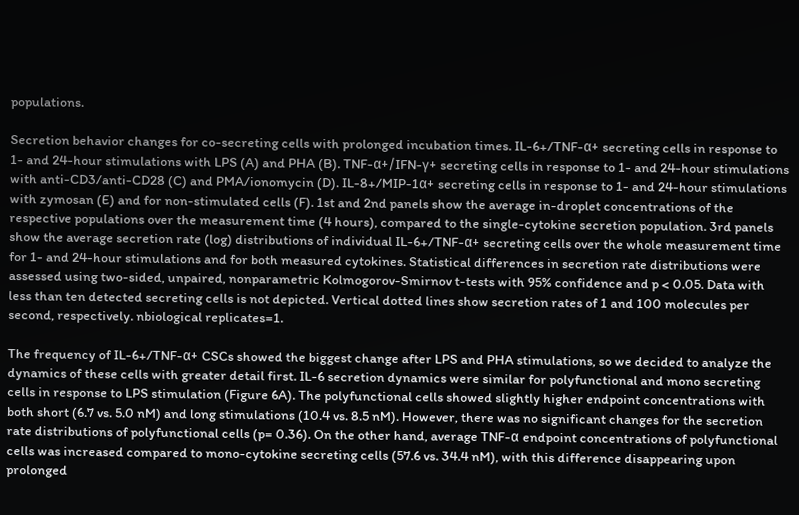populations.

Secretion behavior changes for co-secreting cells with prolonged incubation times. IL-6+/TNF-α+ secreting cells in response to 1- and 24-hour stimulations with LPS (A) and PHA (B). TNF-α+/IFN-γ+ secreting cells in response to 1- and 24-hour stimulations with anti-CD3/anti-CD28 (C) and PMA/ionomycin (D). IL-8+/MIP-1α+ secreting cells in response to 1- and 24-hour stimulations with zymosan (E) and for non-stimulated cells (F). 1st and 2nd panels show the average in-droplet concentrations of the respective populations over the measurement time (4 hours), compared to the single-cytokine secretion population. 3rd panels show the average secretion rate (log) distributions of individual IL-6+/TNF-α+ secreting cells over the whole measurement time for 1- and 24-hour stimulations and for both measured cytokines. Statistical differences in secretion rate distributions were assessed using two-sided, unpaired, nonparametric Kolmogorov-Smirnov t-tests with 95% confidence and p < 0.05. Data with less than ten detected secreting cells is not depicted. Vertical dotted lines show secretion rates of 1 and 100 molecules per second, respectively. nbiological replicates=1.

The frequency of IL-6+/TNF-α+ CSCs showed the biggest change after LPS and PHA stimulations, so we decided to analyze the dynamics of these cells with greater detail first. IL-6 secretion dynamics were similar for polyfunctional and mono secreting cells in response to LPS stimulation (Figure 6A). The polyfunctional cells showed slightly higher endpoint concentrations with both short (6.7 vs. 5.0 nM) and long stimulations (10.4 vs. 8.5 nM). However, there was no significant changes for the secretion rate distributions of polyfunctional cells (p= 0.36). On the other hand, average TNF-α endpoint concentrations of polyfunctional cells was increased compared to mono-cytokine secreting cells (57.6 vs. 34.4 nM), with this difference disappearing upon prolonged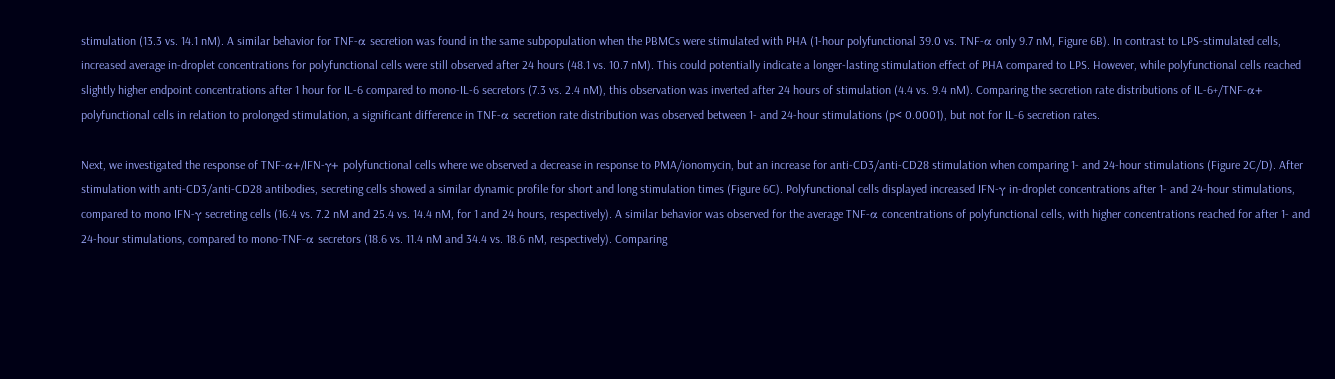stimulation (13.3 vs. 14.1 nM). A similar behavior for TNF-α secretion was found in the same subpopulation when the PBMCs were stimulated with PHA (1-hour polyfunctional 39.0 vs. TNF-α only 9.7 nM, Figure 6B). In contrast to LPS-stimulated cells, increased average in-droplet concentrations for polyfunctional cells were still observed after 24 hours (48.1 vs. 10.7 nM). This could potentially indicate a longer-lasting stimulation effect of PHA compared to LPS. However, while polyfunctional cells reached slightly higher endpoint concentrations after 1 hour for IL-6 compared to mono-IL-6 secretors (7.3 vs. 2.4 nM), this observation was inverted after 24 hours of stimulation (4.4 vs. 9.4 nM). Comparing the secretion rate distributions of IL-6+/TNF-α+ polyfunctional cells in relation to prolonged stimulation, a significant difference in TNF-α secretion rate distribution was observed between 1- and 24-hour stimulations (p< 0.0001), but not for IL-6 secretion rates.

Next, we investigated the response of TNF-α+/IFN-γ+ polyfunctional cells where we observed a decrease in response to PMA/ionomycin, but an increase for anti-CD3/anti-CD28 stimulation when comparing 1- and 24-hour stimulations (Figure 2C/D). After stimulation with anti-CD3/anti-CD28 antibodies, secreting cells showed a similar dynamic profile for short and long stimulation times (Figure 6C). Polyfunctional cells displayed increased IFN-γ in-droplet concentrations after 1- and 24-hour stimulations, compared to mono IFN-γ secreting cells (16.4 vs. 7.2 nM and 25.4 vs. 14.4 nM, for 1 and 24 hours, respectively). A similar behavior was observed for the average TNF-α concentrations of polyfunctional cells, with higher concentrations reached for after 1- and 24-hour stimulations, compared to mono-TNF-α secretors (18.6 vs. 11.4 nM and 34.4 vs. 18.6 nM, respectively). Comparing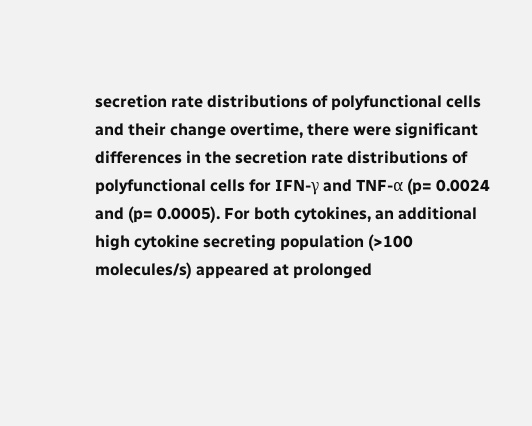secretion rate distributions of polyfunctional cells and their change overtime, there were significant differences in the secretion rate distributions of polyfunctional cells for IFN-γ and TNF-α (p= 0.0024 and (p= 0.0005). For both cytokines, an additional high cytokine secreting population (>100 molecules/s) appeared at prolonged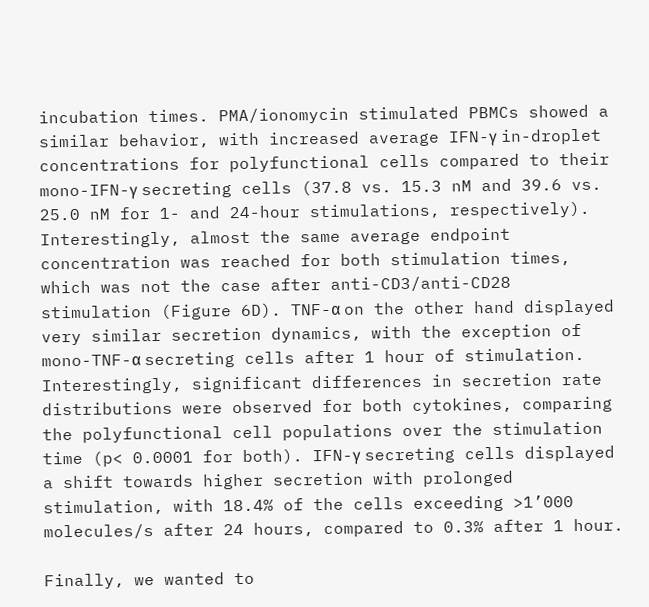incubation times. PMA/ionomycin stimulated PBMCs showed a similar behavior, with increased average IFN-γ in-droplet concentrations for polyfunctional cells compared to their mono-IFN-γ secreting cells (37.8 vs. 15.3 nM and 39.6 vs. 25.0 nM for 1- and 24-hour stimulations, respectively). Interestingly, almost the same average endpoint concentration was reached for both stimulation times, which was not the case after anti-CD3/anti-CD28 stimulation (Figure 6D). TNF-α on the other hand displayed very similar secretion dynamics, with the exception of mono-TNF-α secreting cells after 1 hour of stimulation. Interestingly, significant differences in secretion rate distributions were observed for both cytokines, comparing the polyfunctional cell populations over the stimulation time (p< 0.0001 for both). IFN-γ secreting cells displayed a shift towards higher secretion with prolonged stimulation, with 18.4% of the cells exceeding >1’000 molecules/s after 24 hours, compared to 0.3% after 1 hour.

Finally, we wanted to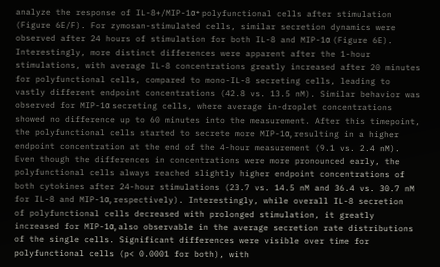analyze the response of IL-8+/MIP-1α+ polyfunctional cells after stimulation (Figure 6E/F). For zymosan-stimulated cells, similar secretion dynamics were observed after 24 hours of stimulation for both IL-8 and MIP-1α (Figure 6E). Interestingly, more distinct differences were apparent after the 1-hour stimulations, with average IL-8 concentrations greatly increased after 20 minutes for polyfunctional cells, compared to mono-IL-8 secreting cells, leading to vastly different endpoint concentrations (42.8 vs. 13.5 nM). Similar behavior was observed for MIP-1α secreting cells, where average in-droplet concentrations showed no difference up to 60 minutes into the measurement. After this timepoint, the polyfunctional cells started to secrete more MIP-1α, resulting in a higher endpoint concentration at the end of the 4-hour measurement (9.1 vs. 2.4 nM). Even though the differences in concentrations were more pronounced early, the polyfunctional cells always reached slightly higher endpoint concentrations of both cytokines after 24-hour stimulations (23.7 vs. 14.5 nM and 36.4 vs. 30.7 nM for IL-8 and MIP-1α, respectively). Interestingly, while overall IL-8 secretion of polyfunctional cells decreased with prolonged stimulation, it greatly increased for MIP-1α, also observable in the average secretion rate distributions of the single cells. Significant differences were visible over time for polyfunctional cells (p< 0.0001 for both), with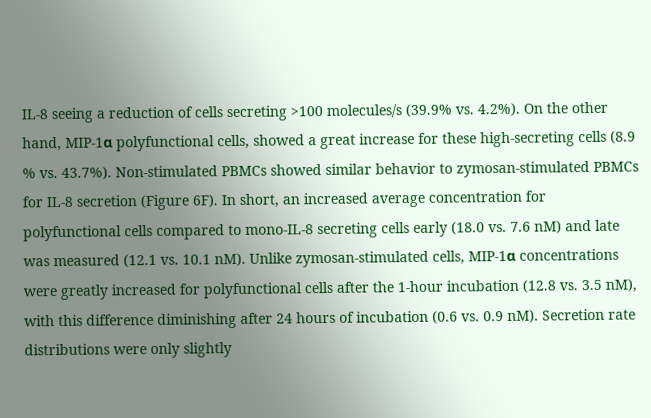IL-8 seeing a reduction of cells secreting >100 molecules/s (39.9% vs. 4.2%). On the other hand, MIP-1α polyfunctional cells, showed a great increase for these high-secreting cells (8.9 % vs. 43.7%). Non-stimulated PBMCs showed similar behavior to zymosan-stimulated PBMCs for IL-8 secretion (Figure 6F). In short, an increased average concentration for polyfunctional cells compared to mono-IL-8 secreting cells early (18.0 vs. 7.6 nM) and late was measured (12.1 vs. 10.1 nM). Unlike zymosan-stimulated cells, MIP-1α concentrations were greatly increased for polyfunctional cells after the 1-hour incubation (12.8 vs. 3.5 nM), with this difference diminishing after 24 hours of incubation (0.6 vs. 0.9 nM). Secretion rate distributions were only slightly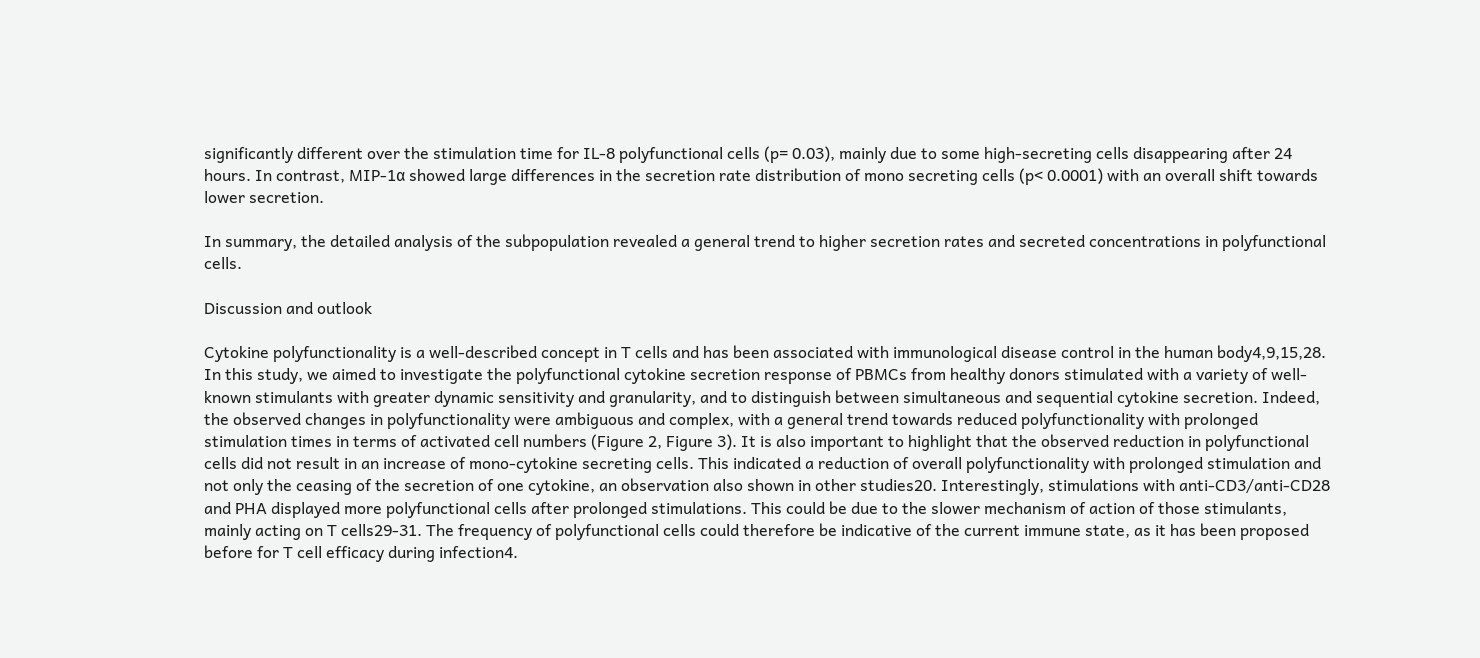significantly different over the stimulation time for IL-8 polyfunctional cells (p= 0.03), mainly due to some high-secreting cells disappearing after 24 hours. In contrast, MIP-1α showed large differences in the secretion rate distribution of mono secreting cells (p< 0.0001) with an overall shift towards lower secretion.

In summary, the detailed analysis of the subpopulation revealed a general trend to higher secretion rates and secreted concentrations in polyfunctional cells.

Discussion and outlook

Cytokine polyfunctionality is a well-described concept in T cells and has been associated with immunological disease control in the human body4,9,15,28. In this study, we aimed to investigate the polyfunctional cytokine secretion response of PBMCs from healthy donors stimulated with a variety of well-known stimulants with greater dynamic sensitivity and granularity, and to distinguish between simultaneous and sequential cytokine secretion. Indeed, the observed changes in polyfunctionality were ambiguous and complex, with a general trend towards reduced polyfunctionality with prolonged stimulation times in terms of activated cell numbers (Figure 2, Figure 3). It is also important to highlight that the observed reduction in polyfunctional cells did not result in an increase of mono-cytokine secreting cells. This indicated a reduction of overall polyfunctionality with prolonged stimulation and not only the ceasing of the secretion of one cytokine, an observation also shown in other studies20. Interestingly, stimulations with anti-CD3/anti-CD28 and PHA displayed more polyfunctional cells after prolonged stimulations. This could be due to the slower mechanism of action of those stimulants, mainly acting on T cells29-31. The frequency of polyfunctional cells could therefore be indicative of the current immune state, as it has been proposed before for T cell efficacy during infection4.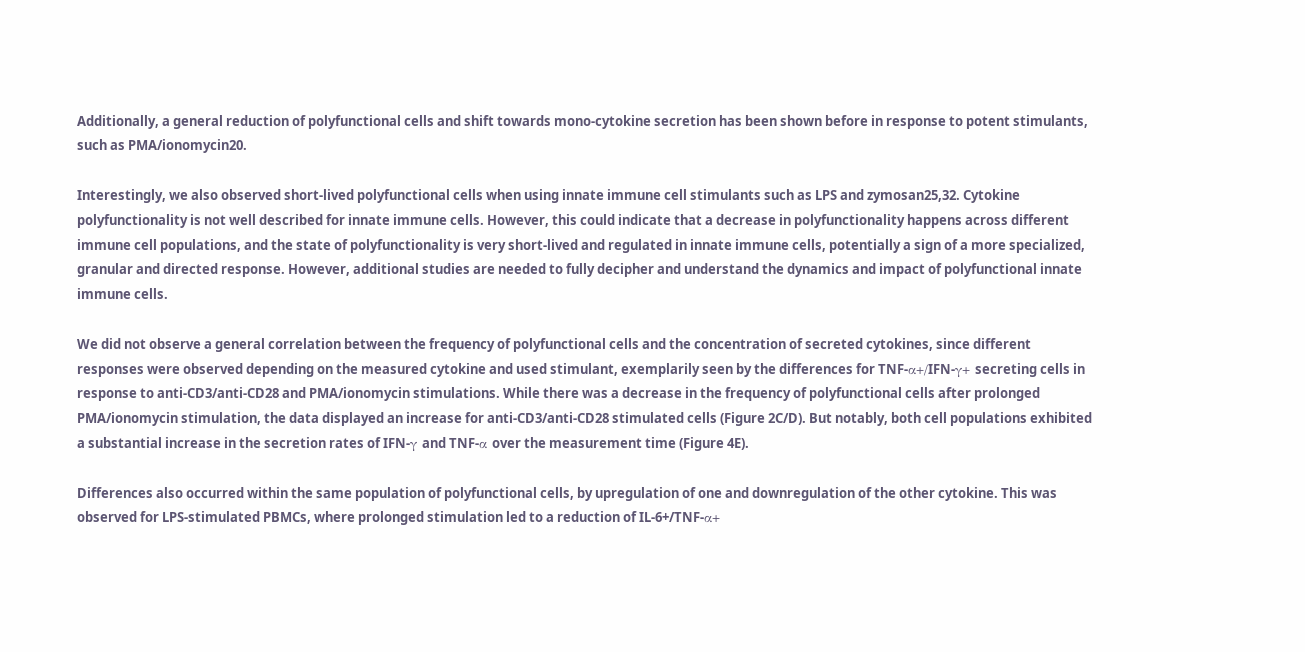Additionally, a general reduction of polyfunctional cells and shift towards mono-cytokine secretion has been shown before in response to potent stimulants, such as PMA/ionomycin20.

Interestingly, we also observed short-lived polyfunctional cells when using innate immune cell stimulants such as LPS and zymosan25,32. Cytokine polyfunctionality is not well described for innate immune cells. However, this could indicate that a decrease in polyfunctionality happens across different immune cell populations, and the state of polyfunctionality is very short-lived and regulated in innate immune cells, potentially a sign of a more specialized, granular and directed response. However, additional studies are needed to fully decipher and understand the dynamics and impact of polyfunctional innate immune cells.

We did not observe a general correlation between the frequency of polyfunctional cells and the concentration of secreted cytokines, since different responses were observed depending on the measured cytokine and used stimulant, exemplarily seen by the differences for TNF-α+/IFN-γ+ secreting cells in response to anti-CD3/anti-CD28 and PMA/ionomycin stimulations. While there was a decrease in the frequency of polyfunctional cells after prolonged PMA/ionomycin stimulation, the data displayed an increase for anti-CD3/anti-CD28 stimulated cells (Figure 2C/D). But notably, both cell populations exhibited a substantial increase in the secretion rates of IFN-γ and TNF-α over the measurement time (Figure 4E).

Differences also occurred within the same population of polyfunctional cells, by upregulation of one and downregulation of the other cytokine. This was observed for LPS-stimulated PBMCs, where prolonged stimulation led to a reduction of IL-6+/TNF-α+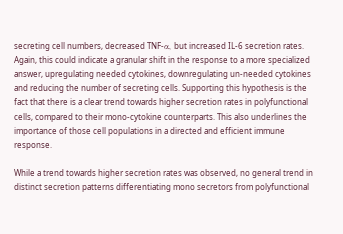secreting cell numbers, decreased TNF-α, but increased IL-6 secretion rates. Again, this could indicate a granular shift in the response to a more specialized answer, upregulating needed cytokines, downregulating un-needed cytokines and reducing the number of secreting cells. Supporting this hypothesis is the fact that there is a clear trend towards higher secretion rates in polyfunctional cells, compared to their mono-cytokine counterparts. This also underlines the importance of those cell populations in a directed and efficient immune response.

While a trend towards higher secretion rates was observed, no general trend in distinct secretion patterns differentiating mono secretors from polyfunctional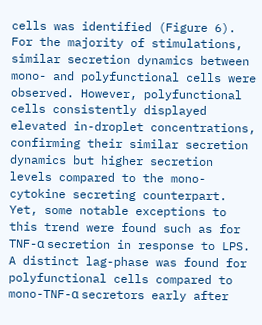cells was identified (Figure 6). For the majority of stimulations, similar secretion dynamics between mono- and polyfunctional cells were observed. However, polyfunctional cells consistently displayed elevated in-droplet concentrations, confirming their similar secretion dynamics but higher secretion levels compared to the mono-cytokine secreting counterpart. Yet, some notable exceptions to this trend were found such as for TNF-α secretion in response to LPS. A distinct lag-phase was found for polyfunctional cells compared to mono-TNF-α secretors early after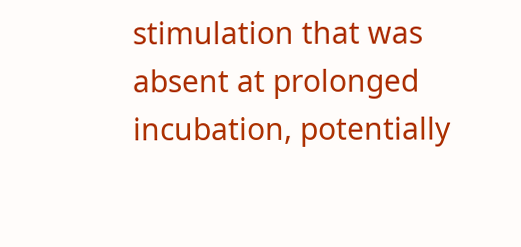stimulation that was absent at prolonged incubation, potentially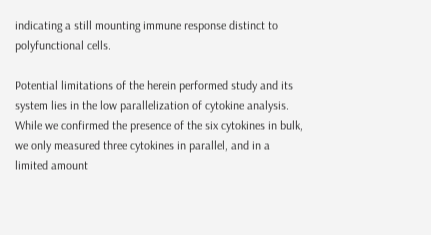indicating a still mounting immune response distinct to polyfunctional cells.

Potential limitations of the herein performed study and its system lies in the low parallelization of cytokine analysis. While we confirmed the presence of the six cytokines in bulk, we only measured three cytokines in parallel, and in a limited amount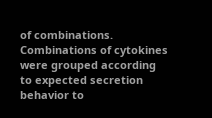of combinations. Combinations of cytokines were grouped according to expected secretion behavior to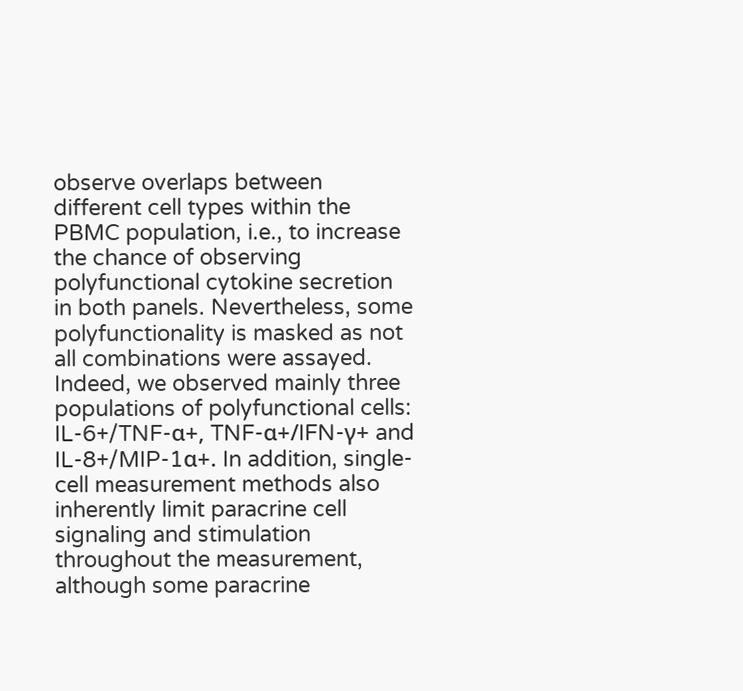observe overlaps between different cell types within the PBMC population, i.e., to increase the chance of observing polyfunctional cytokine secretion in both panels. Nevertheless, some polyfunctionality is masked as not all combinations were assayed. Indeed, we observed mainly three populations of polyfunctional cells: IL-6+/TNF-α+, TNF-α+/IFN-γ+ and IL-8+/MIP-1α+. In addition, single-cell measurement methods also inherently limit paracrine cell signaling and stimulation throughout the measurement, although some paracrine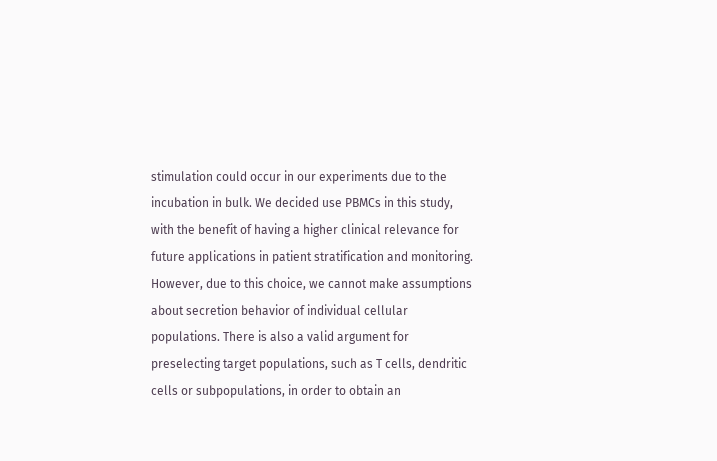stimulation could occur in our experiments due to the incubation in bulk. We decided use PBMCs in this study, with the benefit of having a higher clinical relevance for future applications in patient stratification and monitoring. However, due to this choice, we cannot make assumptions about secretion behavior of individual cellular populations. There is also a valid argument for preselecting target populations, such as T cells, dendritic cells or subpopulations, in order to obtain an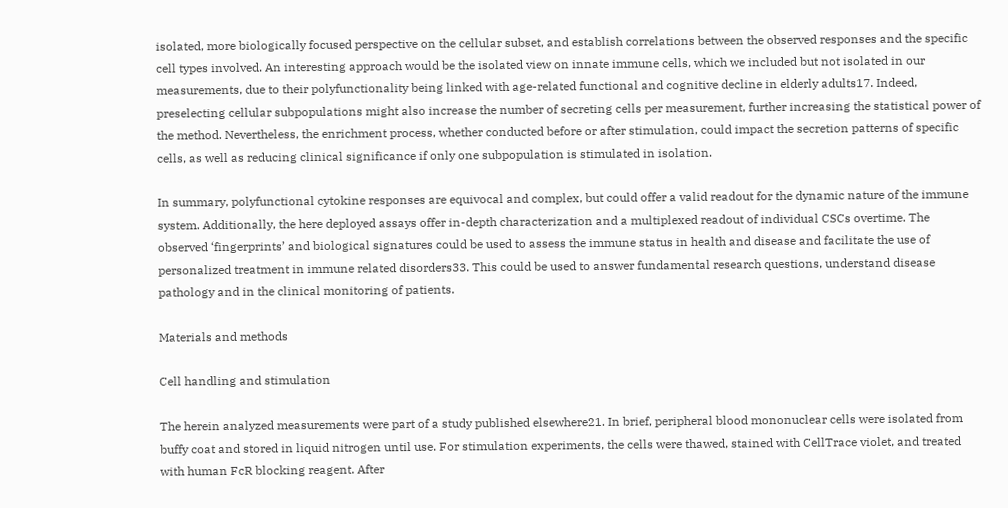isolated, more biologically focused perspective on the cellular subset, and establish correlations between the observed responses and the specific cell types involved. An interesting approach would be the isolated view on innate immune cells, which we included but not isolated in our measurements, due to their polyfunctionality being linked with age-related functional and cognitive decline in elderly adults17. Indeed, preselecting cellular subpopulations might also increase the number of secreting cells per measurement, further increasing the statistical power of the method. Nevertheless, the enrichment process, whether conducted before or after stimulation, could impact the secretion patterns of specific cells, as well as reducing clinical significance if only one subpopulation is stimulated in isolation.

In summary, polyfunctional cytokine responses are equivocal and complex, but could offer a valid readout for the dynamic nature of the immune system. Additionally, the here deployed assays offer in-depth characterization and a multiplexed readout of individual CSCs overtime. The observed ‘fingerprints’ and biological signatures could be used to assess the immune status in health and disease and facilitate the use of personalized treatment in immune related disorders33. This could be used to answer fundamental research questions, understand disease pathology and in the clinical monitoring of patients.

Materials and methods

Cell handling and stimulation

The herein analyzed measurements were part of a study published elsewhere21. In brief, peripheral blood mononuclear cells were isolated from buffy coat and stored in liquid nitrogen until use. For stimulation experiments, the cells were thawed, stained with CellTrace violet, and treated with human FcR blocking reagent. After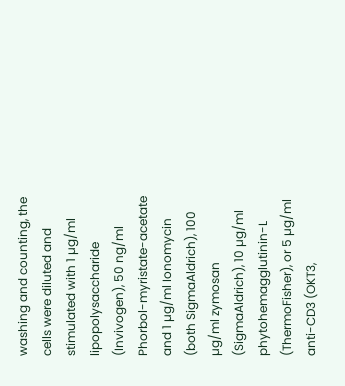washing and counting, the cells were diluted and stimulated with 1 µg/ml lipopolysaccharide (Invivogen), 50 ng/ml Phorbol-myristate-acetate and 1 µg/ml Ionomycin (both SigmaAldrich), 100 µg/ml zymosan (SigmaAldrich), 10 µg/ml phytohemagglutinin-L (ThermoFisher), or 5 µg/ml anti-CD3 (OKT3,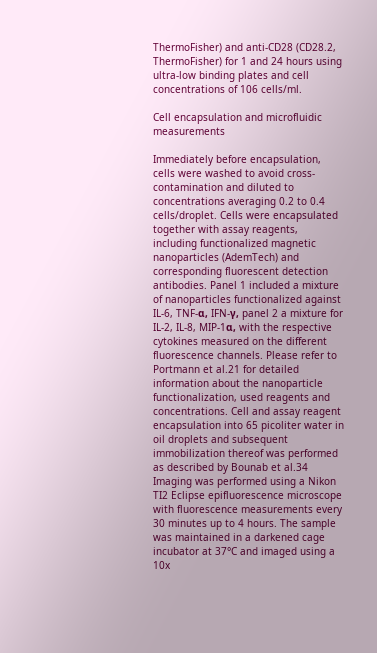ThermoFisher) and anti-CD28 (CD28.2, ThermoFisher) for 1 and 24 hours using ultra-low binding plates and cell concentrations of 106 cells/ml.

Cell encapsulation and microfluidic measurements

Immediately before encapsulation, cells were washed to avoid cross-contamination and diluted to concentrations averaging 0.2 to 0.4 cells/droplet. Cells were encapsulated together with assay reagents, including functionalized magnetic nanoparticles (AdemTech) and corresponding fluorescent detection antibodies. Panel 1 included a mixture of nanoparticles functionalized against IL-6, TNF-α, IFN-γ, panel 2 a mixture for IL-2, IL-8, MIP-1α, with the respective cytokines measured on the different fluorescence channels. Please refer to Portmann et al.21 for detailed information about the nanoparticle functionalization, used reagents and concentrations. Cell and assay reagent encapsulation into 65 picoliter water in oil droplets and subsequent immobilization thereof was performed as described by Bounab et al.34 Imaging was performed using a Nikon TI2 Eclipse epifluorescence microscope with fluorescence measurements every 30 minutes up to 4 hours. The sample was maintained in a darkened cage incubator at 37°C and imaged using a 10x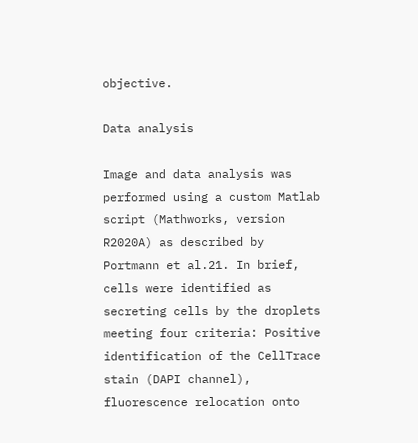objective.

Data analysis

Image and data analysis was performed using a custom Matlab script (Mathworks, version R2020A) as described by Portmann et al.21. In brief, cells were identified as secreting cells by the droplets meeting four criteria: Positive identification of the CellTrace stain (DAPI channel), fluorescence relocation onto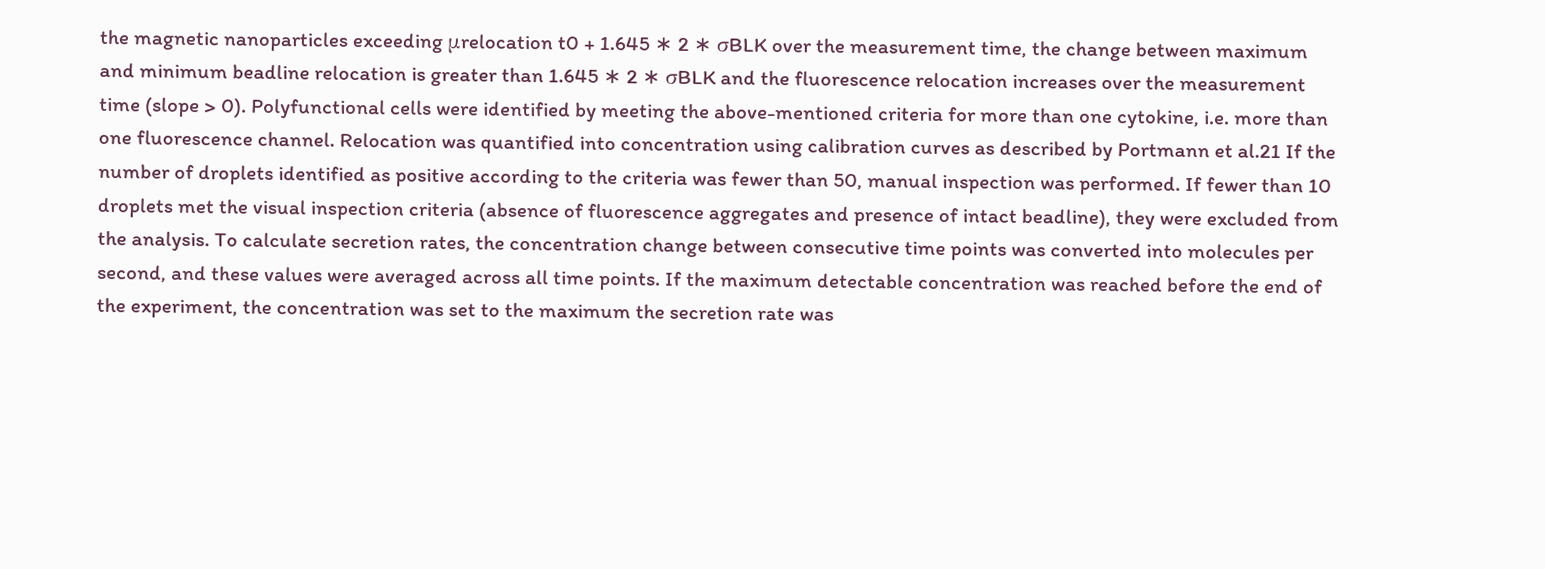the magnetic nanoparticles exceeding μrelocation t0 + 1.645 ∗ 2 ∗ σBLK over the measurement time, the change between maximum and minimum beadline relocation is greater than 1.645 ∗ 2 ∗ σBLK and the fluorescence relocation increases over the measurement time (slope > 0). Polyfunctional cells were identified by meeting the above-mentioned criteria for more than one cytokine, i.e. more than one fluorescence channel. Relocation was quantified into concentration using calibration curves as described by Portmann et al.21 If the number of droplets identified as positive according to the criteria was fewer than 50, manual inspection was performed. If fewer than 10 droplets met the visual inspection criteria (absence of fluorescence aggregates and presence of intact beadline), they were excluded from the analysis. To calculate secretion rates, the concentration change between consecutive time points was converted into molecules per second, and these values were averaged across all time points. If the maximum detectable concentration was reached before the end of the experiment, the concentration was set to the maximum the secretion rate was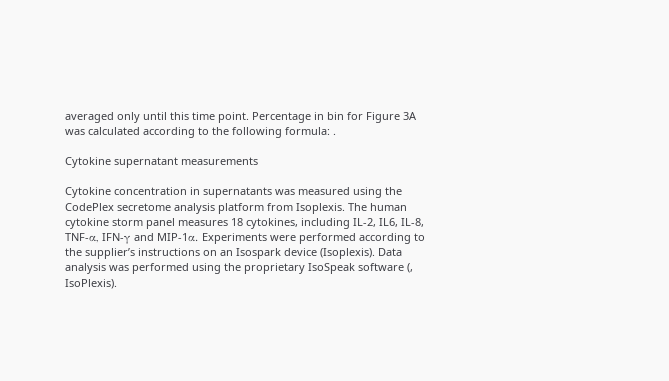averaged only until this time point. Percentage in bin for Figure 3A was calculated according to the following formula: .

Cytokine supernatant measurements

Cytokine concentration in supernatants was measured using the CodePlex secretome analysis platform from Isoplexis. The human cytokine storm panel measures 18 cytokines, including IL-2, IL6, IL-8, TNF-α, IFN-γ and MIP-1α. Experiments were performed according to the supplier’s instructions on an Isospark device (Isoplexis). Data analysis was performed using the proprietary IsoSpeak software (, IsoPlexis).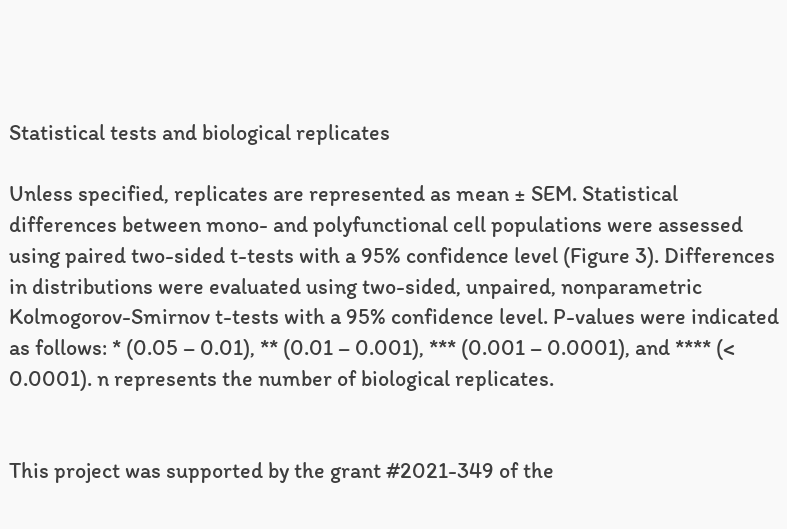Statistical tests and biological replicates

Unless specified, replicates are represented as mean ± SEM. Statistical differences between mono- and polyfunctional cell populations were assessed using paired two-sided t-tests with a 95% confidence level (Figure 3). Differences in distributions were evaluated using two-sided, unpaired, nonparametric Kolmogorov-Smirnov t-tests with a 95% confidence level. P-values were indicated as follows: * (0.05 – 0.01), ** (0.01 – 0.001), *** (0.001 – 0.0001), and **** (< 0.0001). n represents the number of biological replicates.


This project was supported by the grant #2021-349 of the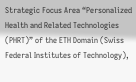Strategic Focus Area “Personalized Health and Related Technologies (PHRT)” of the ETH Domain (Swiss Federal Institutes of Technology),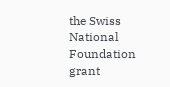the Swiss National Foundation grant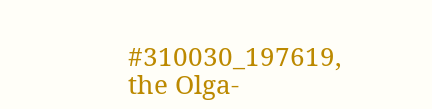#310030_197619, the Olga-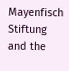Mayenfisch Stiftung and the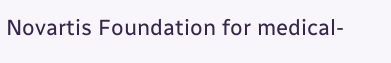Novartis Foundation for medical-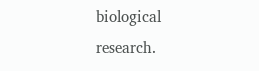biological research.